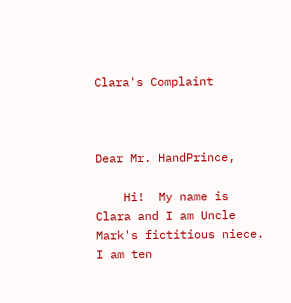Clara's Complaint



Dear Mr. HandPrince,

    Hi!  My name is Clara and I am Uncle Mark's fictitious niece.  I am ten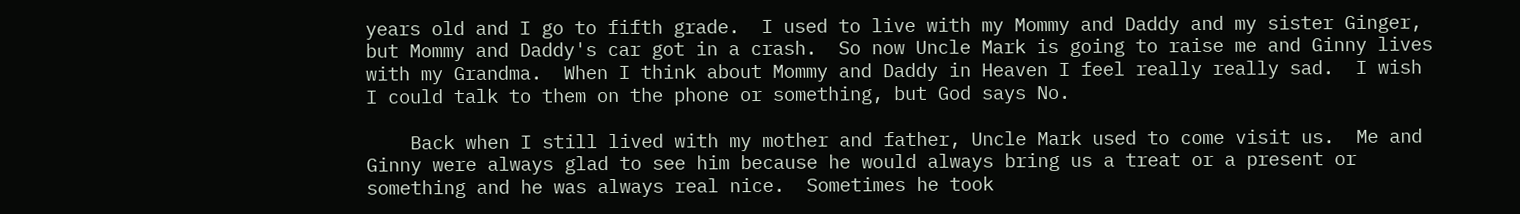years old and I go to fifth grade.  I used to live with my Mommy and Daddy and my sister Ginger, but Mommy and Daddy's car got in a crash.  So now Uncle Mark is going to raise me and Ginny lives with my Grandma.  When I think about Mommy and Daddy in Heaven I feel really really sad.  I wish I could talk to them on the phone or something, but God says No.

    Back when I still lived with my mother and father, Uncle Mark used to come visit us.  Me and Ginny were always glad to see him because he would always bring us a treat or a present or something and he was always real nice.  Sometimes he took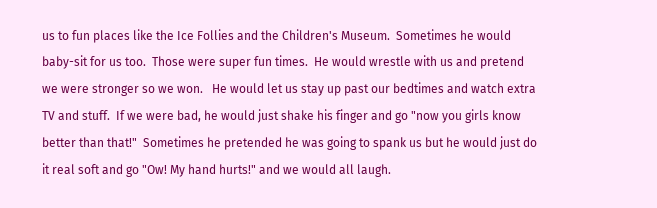us to fun places like the Ice Follies and the Children's Museum.  Sometimes he would baby-sit for us too.  Those were super fun times.  He would wrestle with us and pretend we were stronger so we won.   He would let us stay up past our bedtimes and watch extra TV and stuff.  If we were bad, he would just shake his finger and go "now you girls know better than that!"  Sometimes he pretended he was going to spank us but he would just do it real soft and go "Ow! My hand hurts!" and we would all laugh.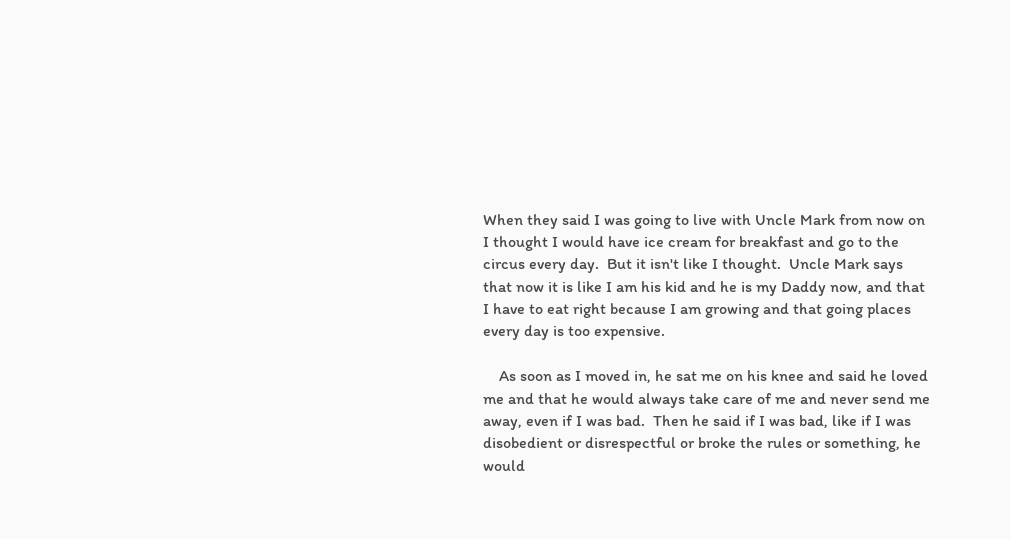When they said I was going to live with Uncle Mark from now on I thought I would have ice cream for breakfast and go to the circus every day.  But it isn't like I thought.  Uncle Mark says that now it is like I am his kid and he is my Daddy now, and that I have to eat right because I am growing and that going places every day is too expensive.

    As soon as I moved in, he sat me on his knee and said he loved me and that he would always take care of me and never send me away, even if I was bad.  Then he said if I was bad, like if I was disobedient or disrespectful or broke the rules or something, he would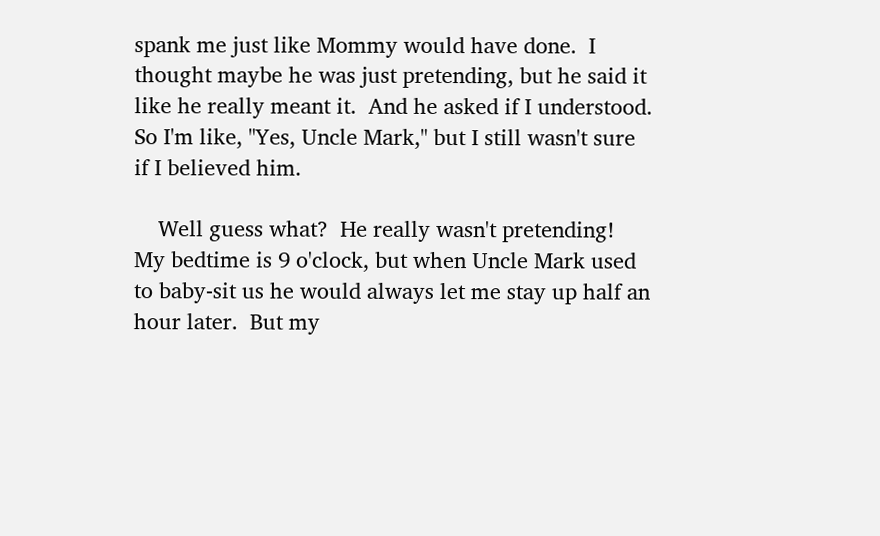spank me just like Mommy would have done.  I thought maybe he was just pretending, but he said it like he really meant it.  And he asked if I understood.  So I'm like, "Yes, Uncle Mark," but I still wasn't sure if I believed him.

    Well guess what?  He really wasn't pretending!   My bedtime is 9 o'clock, but when Uncle Mark used to baby-sit us he would always let me stay up half an hour later.  But my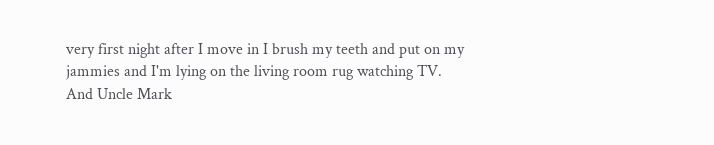very first night after I move in I brush my teeth and put on my jammies and I'm lying on the living room rug watching TV.  And Uncle Mark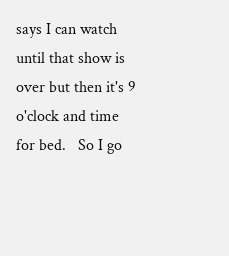says I can watch until that show is over but then it's 9 o'clock and time for bed.   So I go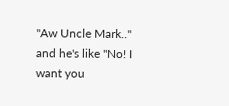"Aw Uncle Mark.." and he's like "No! I want you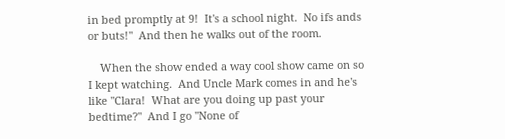in bed promptly at 9!  It's a school night.  No ifs ands or buts!"  And then he walks out of the room.

    When the show ended a way cool show came on so I kept watching.  And Uncle Mark comes in and he's like "Clara!  What are you doing up past your bedtime?"  And I go "None of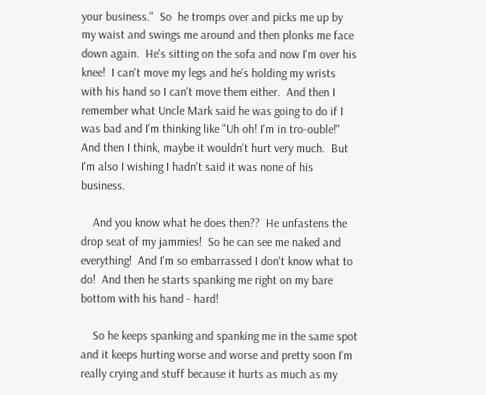your business."  So  he tromps over and picks me up by my waist and swings me around and then plonks me face down again.  He's sitting on the sofa and now I'm over his knee!  I can't move my legs and he's holding my wrists with his hand so I can't move them either.  And then I remember what Uncle Mark said he was going to do if I was bad and I'm thinking like "Uh oh! I'm in tro-ouble!"  And then I think, maybe it wouldn't hurt very much.  But I'm also I wishing I hadn't said it was none of his business.

    And you know what he does then??  He unfastens the drop seat of my jammies!  So he can see me naked and everything!  And I'm so embarrassed I don't know what to do!  And then he starts spanking me right on my bare bottom with his hand - hard!

    So he keeps spanking and spanking me in the same spot and it keeps hurting worse and worse and pretty soon I'm really crying and stuff because it hurts as much as my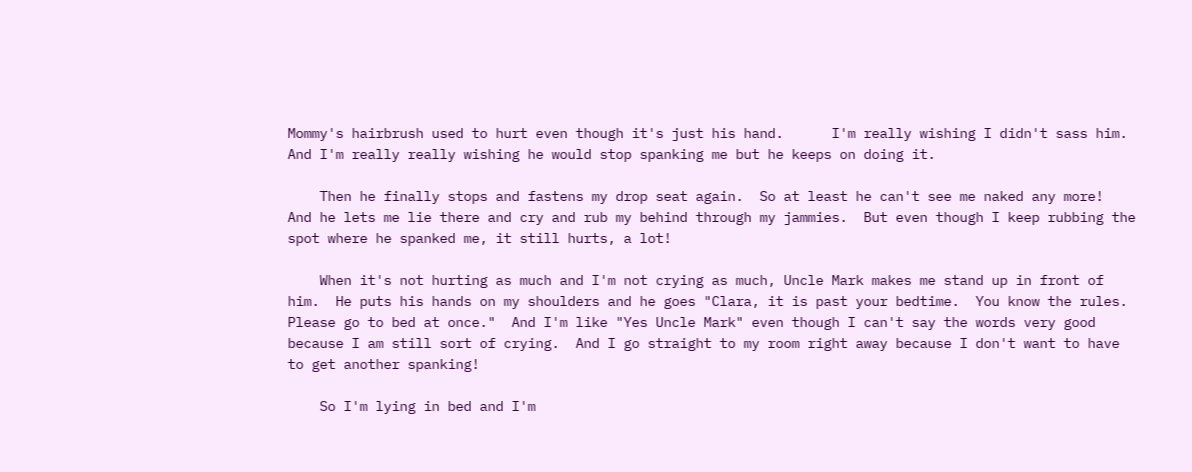Mommy's hairbrush used to hurt even though it's just his hand.      I'm really wishing I didn't sass him.  And I'm really really wishing he would stop spanking me but he keeps on doing it.

    Then he finally stops and fastens my drop seat again.  So at least he can't see me naked any more!  And he lets me lie there and cry and rub my behind through my jammies.  But even though I keep rubbing the spot where he spanked me, it still hurts, a lot!

    When it's not hurting as much and I'm not crying as much, Uncle Mark makes me stand up in front of him.  He puts his hands on my shoulders and he goes "Clara, it is past your bedtime.  You know the rules.  Please go to bed at once."  And I'm like "Yes Uncle Mark" even though I can't say the words very good because I am still sort of crying.  And I go straight to my room right away because I don't want to have to get another spanking!

    So I'm lying in bed and I'm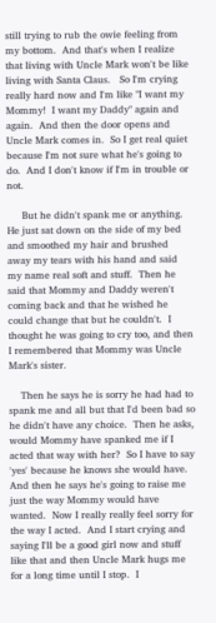still trying to rub the owie feeling from my bottom.  And that's when I realize that living with Uncle Mark won't be like living with Santa Claus.   So I'm crying really hard now and I'm like "I want my Mommy!  I want my Daddy" again and again.  And then the door opens and Uncle Mark comes in.  So I get real quiet because I'm not sure what he's going to do.  And I don't know if I'm in trouble or not.

     But he didn't spank me or anything.  He just sat down on the side of my bed and smoothed my hair and brushed away my tears with his hand and said my name real soft and stuff.  Then he said that Mommy and Daddy weren't coming back and that he wished he could change that but he couldn't.  I thought he was going to cry too, and then I remembered that Mommy was Uncle Mark's sister.

    Then he says he is sorry he had had to spank me and all but that I'd been bad so he didn't have any choice.  Then he asks, would Mommy have spanked me if I acted that way with her?  So I have to say 'yes' because he knows she would have. And then he says he's going to raise me just the way Mommy would have wanted.  Now I really really feel sorry for the way I acted.  And I start crying and saying I'll be a good girl now and stuff like that and then Uncle Mark hugs me for a long time until I stop.  I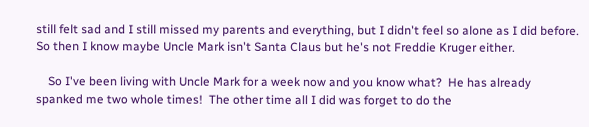still felt sad and I still missed my parents and everything, but I didn't feel so alone as I did before.  So then I know maybe Uncle Mark isn't Santa Claus but he's not Freddie Kruger either.

    So I've been living with Uncle Mark for a week now and you know what?  He has already spanked me two whole times!  The other time all I did was forget to do the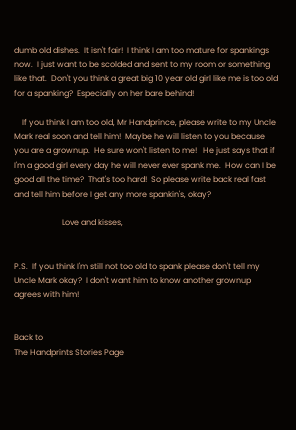dumb old dishes.  It isn't fair!  I think I am too mature for spankings now.  I just want to be scolded and sent to my room or something like that.  Don't you think a great big 10 year old girl like me is too old for a spanking?  Especially on her bare behind!

    If you think I am too old, Mr Handprince, please write to my Uncle Mark real soon and tell him!  Maybe he will listen to you because you are a grownup.  He sure won't listen to me!   He just says that if I'm a good girl every day he will never ever spank me.  How can I be good all the time?  That's too hard!  So please write back real fast and tell him before I get any more spankin's, okay?

                        Love and kisses,


P.S.  If you think I'm still not too old to spank please don't tell my Uncle Mark okay?  I don't want him to know another grownup agrees with him!


Back to
The Handprints Stories Page